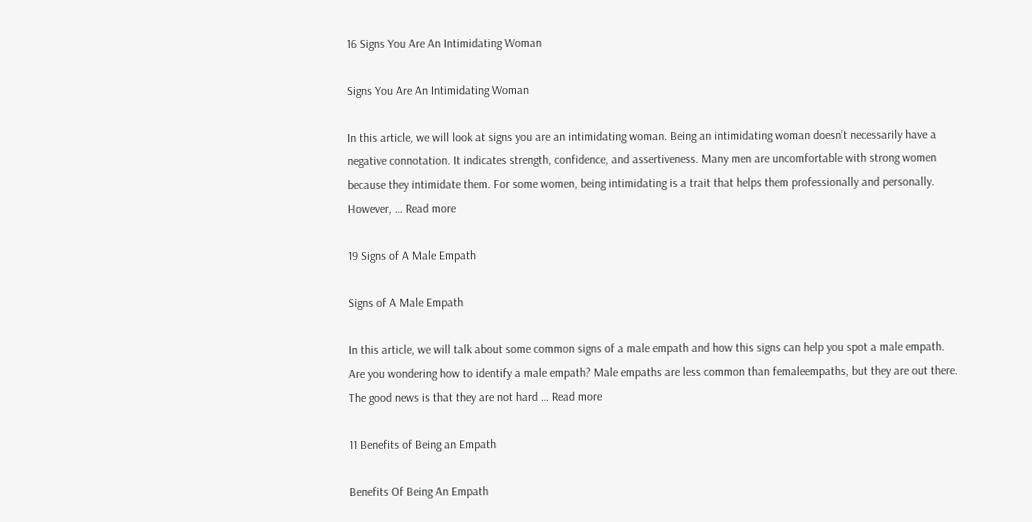16 Signs You Are An Intimidating Woman

Signs You Are An Intimidating Woman

In this article, we will look at signs you are an intimidating woman. Being an intimidating woman doesn’t necessarily have a negative connotation. It indicates strength, confidence, and assertiveness. Many men are uncomfortable with strong women because they intimidate them. For some women, being intimidating is a trait that helps them professionally and personally. However, … Read more

19 Signs of A Male Empath

Signs of A Male Empath

In this article, we will talk about some common signs of a male empath and how this signs can help you spot a male empath. Are you wondering how to identify a male empath? Male empaths are less common than femaleempaths, but they are out there. The good news is that they are not hard … Read more

11 Benefits of Being an Empath

Benefits Of Being An Empath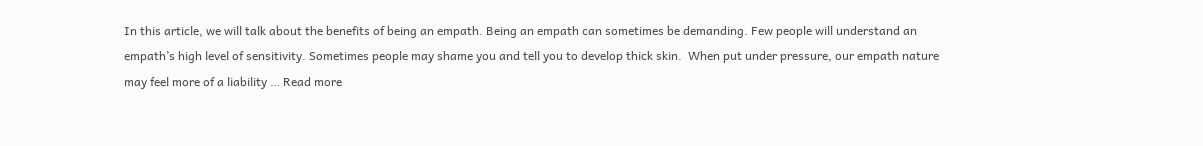In this article, we will talk about the benefits of being an empath. Being an empath can sometimes be demanding. Few people will understand an empath’s high level of sensitivity. Sometimes people may shame you and tell you to develop thick skin.  When put under pressure, our empath nature may feel more of a liability … Read more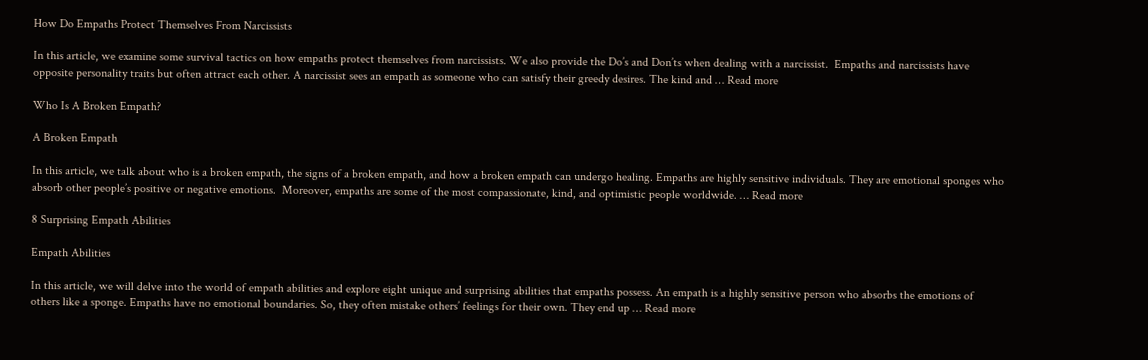How Do Empaths Protect Themselves From Narcissists

In this article, we examine some survival tactics on how empaths protect themselves from narcissists. We also provide the Do’s and Don’ts when dealing with a narcissist.  Empaths and narcissists have opposite personality traits but often attract each other. A narcissist sees an empath as someone who can satisfy their greedy desires. The kind and … Read more

Who Is A Broken Empath?

A Broken Empath

In this article, we talk about who is a broken empath, the signs of a broken empath, and how a broken empath can undergo healing. Empaths are highly sensitive individuals. They are emotional sponges who absorb other people’s positive or negative emotions.  Moreover, empaths are some of the most compassionate, kind, and optimistic people worldwide. … Read more

8 Surprising Empath Abilities

Empath Abilities

In this article, we will delve into the world of empath abilities and explore eight unique and surprising abilities that empaths possess. An empath is a highly sensitive person who absorbs the emotions of others like a sponge. Empaths have no emotional boundaries. So, they often mistake others’ feelings for their own. They end up … Read more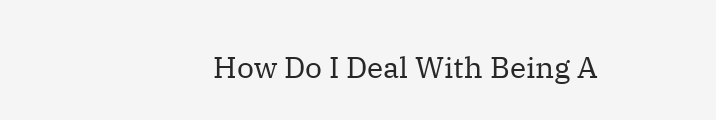How Do I Deal With Being A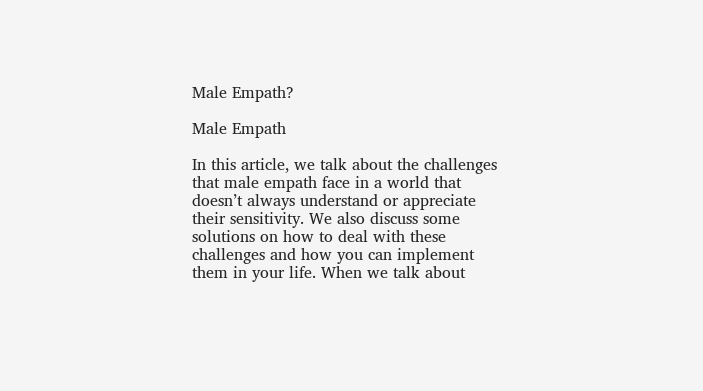Male Empath?

Male Empath

In this article, we talk about the challenges that male empath face in a world that doesn’t always understand or appreciate their sensitivity. We also discuss some solutions on how to deal with these challenges and how you can implement them in your life. When we talk about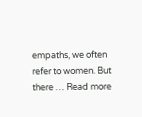empaths, we often refer to women. But there … Read more